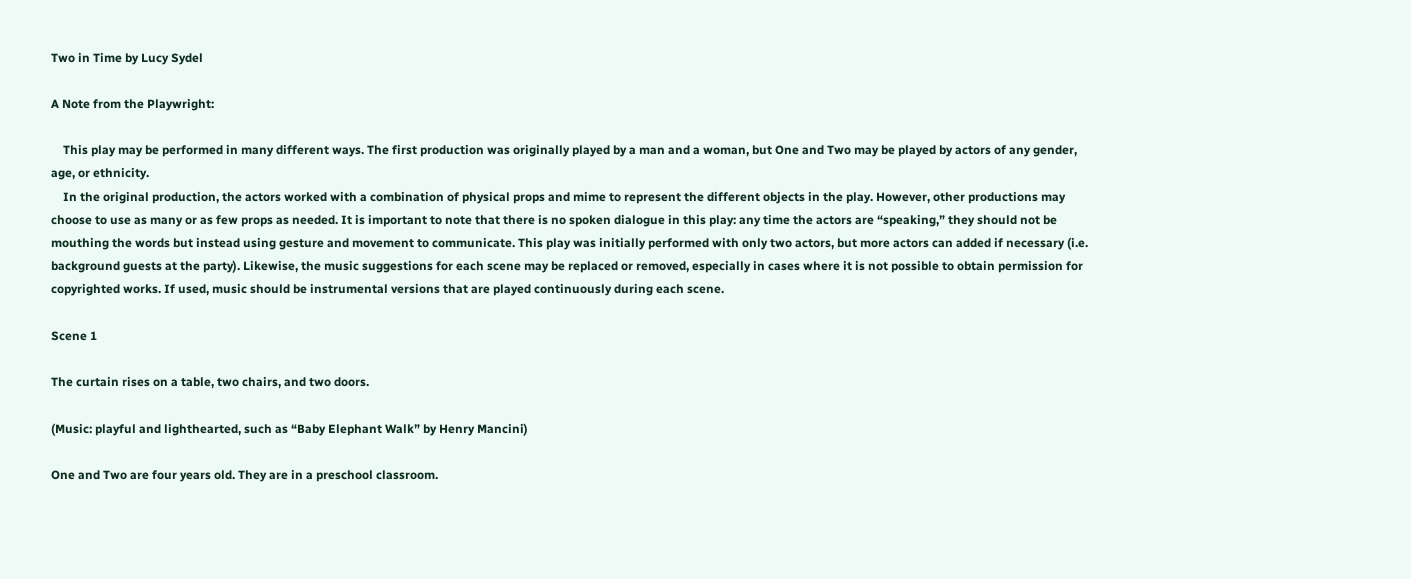Two in Time by Lucy Sydel

A Note from the Playwright:

    This play may be performed in many different ways. The first production was originally played by a man and a woman, but One and Two may be played by actors of any gender, age, or ethnicity.
    In the original production, the actors worked with a combination of physical props and mime to represent the different objects in the play. However, other productions may choose to use as many or as few props as needed. It is important to note that there is no spoken dialogue in this play: any time the actors are “speaking,” they should not be mouthing the words but instead using gesture and movement to communicate. This play was initially performed with only two actors, but more actors can added if necessary (i.e. background guests at the party). Likewise, the music suggestions for each scene may be replaced or removed, especially in cases where it is not possible to obtain permission for copyrighted works. If used, music should be instrumental versions that are played continuously during each scene.

Scene 1

The curtain rises on a table, two chairs, and two doors.

(Music: playful and lighthearted, such as “Baby Elephant Walk” by Henry Mancini)

One and Two are four years old. They are in a preschool classroom.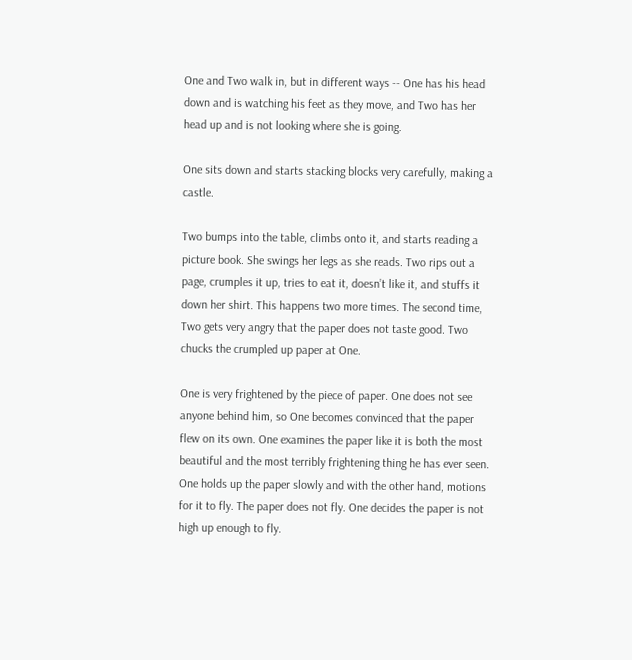One and Two walk in, but in different ways -- One has his head down and is watching his feet as they move, and Two has her head up and is not looking where she is going.

One sits down and starts stacking blocks very carefully, making a castle.

Two bumps into the table, climbs onto it, and starts reading a picture book. She swings her legs as she reads. Two rips out a page, crumples it up, tries to eat it, doesn’t like it, and stuffs it down her shirt. This happens two more times. The second time, Two gets very angry that the paper does not taste good. Two chucks the crumpled up paper at One.

One is very frightened by the piece of paper. One does not see anyone behind him, so One becomes convinced that the paper flew on its own. One examines the paper like it is both the most beautiful and the most terribly frightening thing he has ever seen. One holds up the paper slowly and with the other hand, motions for it to fly. The paper does not fly. One decides the paper is not high up enough to fly.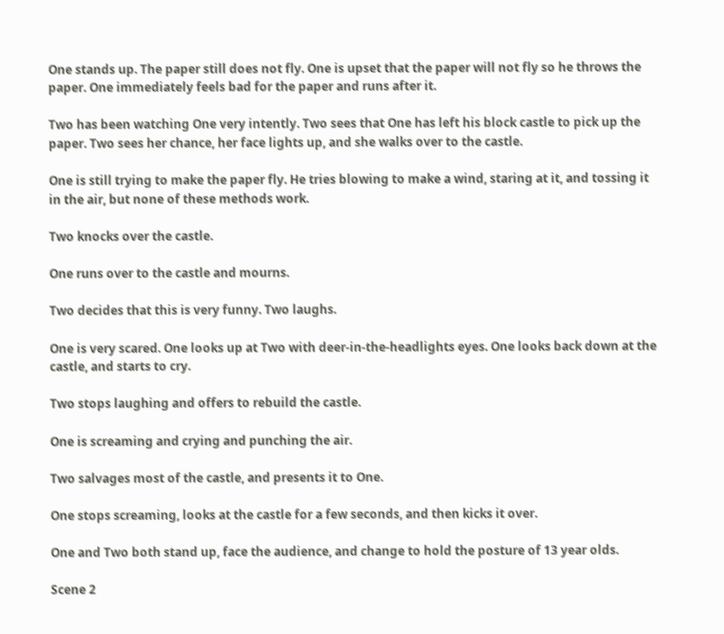One stands up. The paper still does not fly. One is upset that the paper will not fly so he throws the paper. One immediately feels bad for the paper and runs after it.

Two has been watching One very intently. Two sees that One has left his block castle to pick up the paper. Two sees her chance, her face lights up, and she walks over to the castle.

One is still trying to make the paper fly. He tries blowing to make a wind, staring at it, and tossing it in the air, but none of these methods work.

Two knocks over the castle.

One runs over to the castle and mourns.

Two decides that this is very funny. Two laughs.

One is very scared. One looks up at Two with deer-in-the-headlights eyes. One looks back down at the castle, and starts to cry.

Two stops laughing and offers to rebuild the castle.

One is screaming and crying and punching the air.

Two salvages most of the castle, and presents it to One.

One stops screaming, looks at the castle for a few seconds, and then kicks it over.

One and Two both stand up, face the audience, and change to hold the posture of 13 year olds.

Scene 2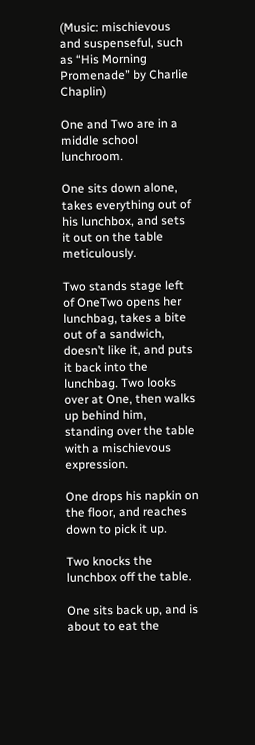(Music: mischievous and suspenseful, such as “His Morning Promenade” by Charlie Chaplin)

One and Two are in a middle school lunchroom.

One sits down alone, takes everything out of his lunchbox, and sets it out on the table meticulously.

Two stands stage left of OneTwo opens her lunchbag, takes a bite out of a sandwich, doesn’t like it, and puts it back into the lunchbag. Two looks over at One, then walks up behind him, standing over the table with a mischievous expression.

One drops his napkin on the floor, and reaches down to pick it up.

Two knocks the lunchbox off the table.

One sits back up, and is about to eat the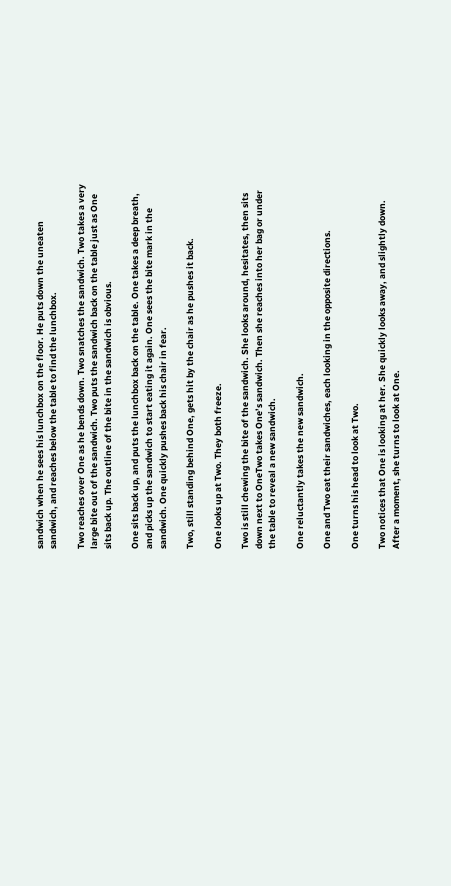sandwich when he sees his lunchbox on the floor. He puts down the uneaten sandwich, and reaches below the table to find the lunchbox.

Two reaches over One as he bends down. Two snatches the sandwich. Two takes a very large bite out of the sandwich. Two puts the sandwich back on the table just as One sits back up. The outline of the bite in the sandwich is obvious.

One sits back up, and puts the lunchbox back on the table. One takes a deep breath, and picks up the sandwich to start eating it again. One sees the bite mark in the sandwich. One quickly pushes back his chair in fear.

Two, still standing behind One, gets hit by the chair as he pushes it back.

One looks up at Two. They both freeze.

Two is still chewing the bite of the sandwich. She looks around, hesitates, then sits down next to OneTwo takes One’s sandwich. Then she reaches into her bag or under the table to reveal a new sandwich.

One reluctantly takes the new sandwich.

One and Two eat their sandwiches, each looking in the opposite directions.

One turns his head to look at Two.

Two notices that One is looking at her. She quickly looks away, and slightly down. After a moment, she turns to look at One.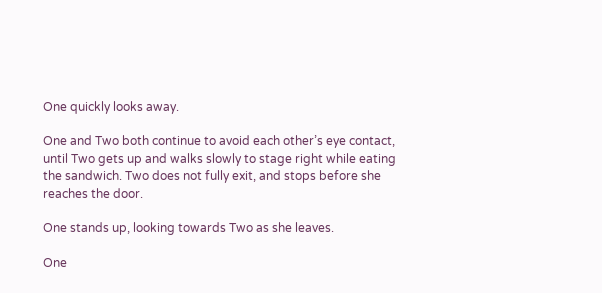One quickly looks away.

One and Two both continue to avoid each other’s eye contact, until Two gets up and walks slowly to stage right while eating the sandwich. Two does not fully exit, and stops before she reaches the door.

One stands up, looking towards Two as she leaves.

One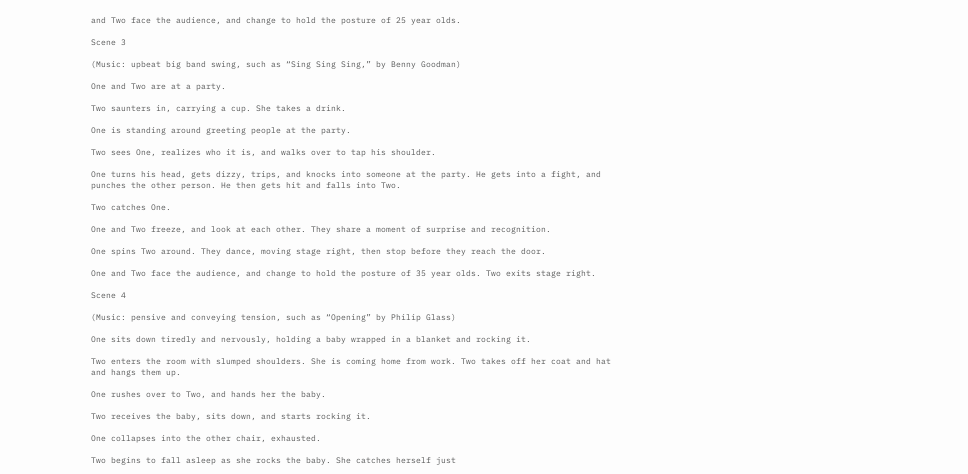and Two face the audience, and change to hold the posture of 25 year olds.

Scene 3

(Music: upbeat big band swing, such as “Sing Sing Sing,” by Benny Goodman)

One and Two are at a party.

Two saunters in, carrying a cup. She takes a drink.

One is standing around greeting people at the party.

Two sees One, realizes who it is, and walks over to tap his shoulder.

One turns his head, gets dizzy, trips, and knocks into someone at the party. He gets into a fight, and punches the other person. He then gets hit and falls into Two.

Two catches One.

One and Two freeze, and look at each other. They share a moment of surprise and recognition.

One spins Two around. They dance, moving stage right, then stop before they reach the door.

One and Two face the audience, and change to hold the posture of 35 year olds. Two exits stage right.

Scene 4

(Music: pensive and conveying tension, such as “Opening” by Philip Glass)

One sits down tiredly and nervously, holding a baby wrapped in a blanket and rocking it.

Two enters the room with slumped shoulders. She is coming home from work. Two takes off her coat and hat and hangs them up.

One rushes over to Two, and hands her the baby.

Two receives the baby, sits down, and starts rocking it.

One collapses into the other chair, exhausted.

Two begins to fall asleep as she rocks the baby. She catches herself just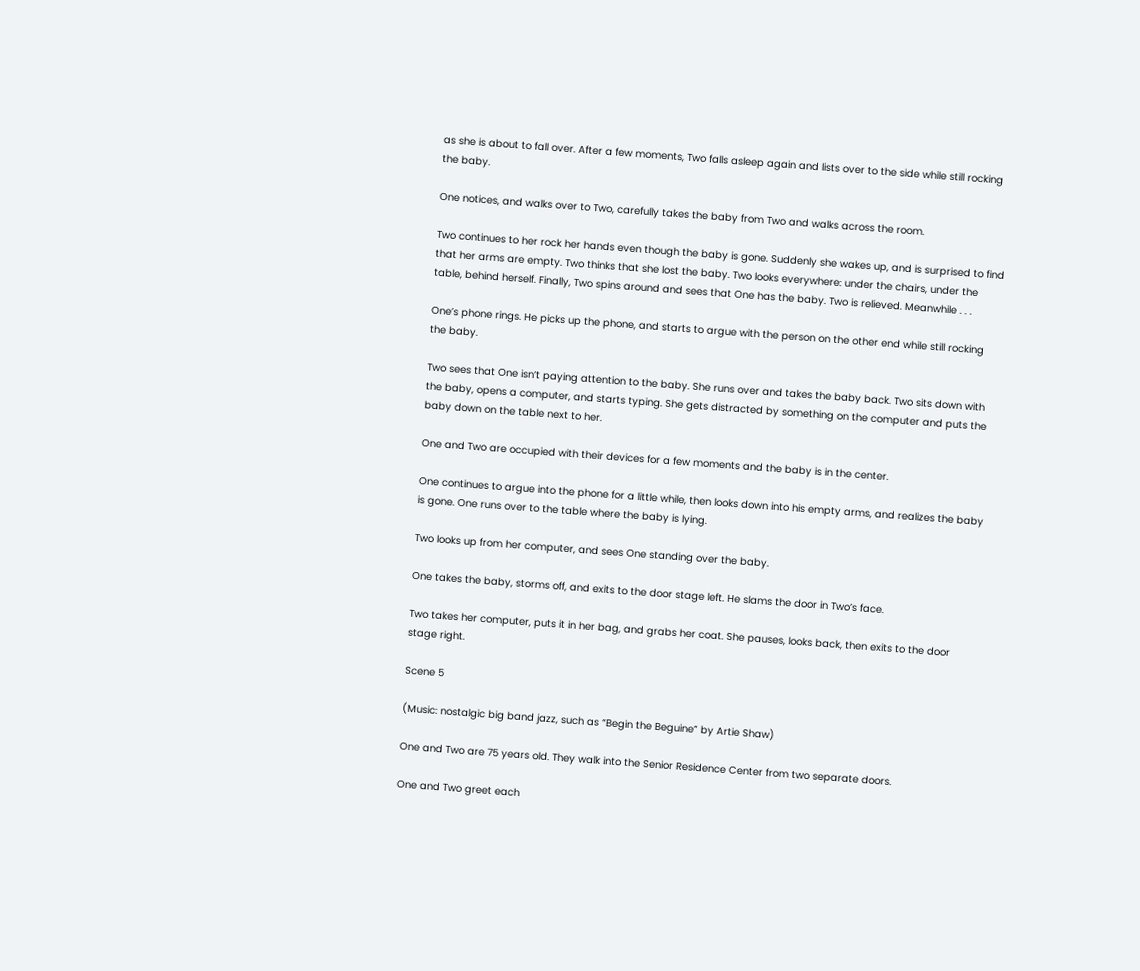as she is about to fall over. After a few moments, Two falls asleep again and lists over to the side while still rocking the baby.

One notices, and walks over to Two, carefully takes the baby from Two and walks across the room.

Two continues to her rock her hands even though the baby is gone. Suddenly she wakes up, and is surprised to find that her arms are empty. Two thinks that she lost the baby. Two looks everywhere: under the chairs, under the table, behind herself. Finally, Two spins around and sees that One has the baby. Two is relieved. Meanwhile . . .

One’s phone rings. He picks up the phone, and starts to argue with the person on the other end while still rocking the baby.

Two sees that One isn’t paying attention to the baby. She runs over and takes the baby back. Two sits down with the baby, opens a computer, and starts typing. She gets distracted by something on the computer and puts the baby down on the table next to her.

One and Two are occupied with their devices for a few moments and the baby is in the center.

One continues to argue into the phone for a little while, then looks down into his empty arms, and realizes the baby is gone. One runs over to the table where the baby is lying.

Two looks up from her computer, and sees One standing over the baby.

One takes the baby, storms off, and exits to the door stage left. He slams the door in Two’s face.

Two takes her computer, puts it in her bag, and grabs her coat. She pauses, looks back, then exits to the door stage right.

Scene 5

(Music: nostalgic big band jazz, such as “Begin the Beguine” by Artie Shaw)

One and Two are 75 years old. They walk into the Senior Residence Center from two separate doors.

One and Two greet each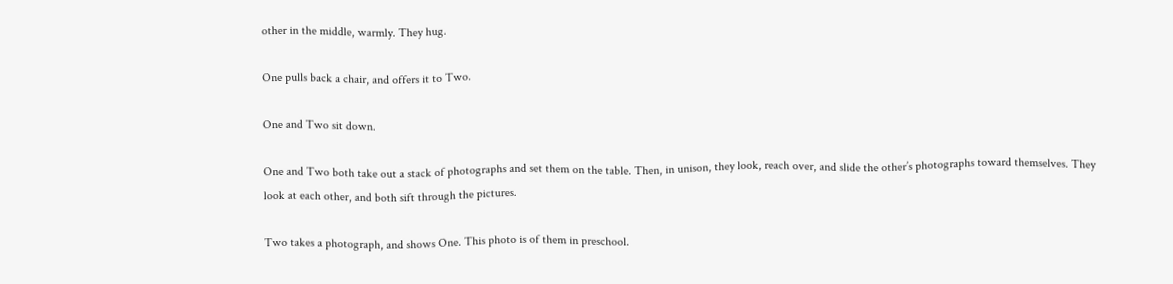other in the middle, warmly. They hug.

One pulls back a chair, and offers it to Two.

One and Two sit down.

One and Two both take out a stack of photographs and set them on the table. Then, in unison, they look, reach over, and slide the other’s photographs toward themselves. They look at each other, and both sift through the pictures.

Two takes a photograph, and shows One. This photo is of them in preschool.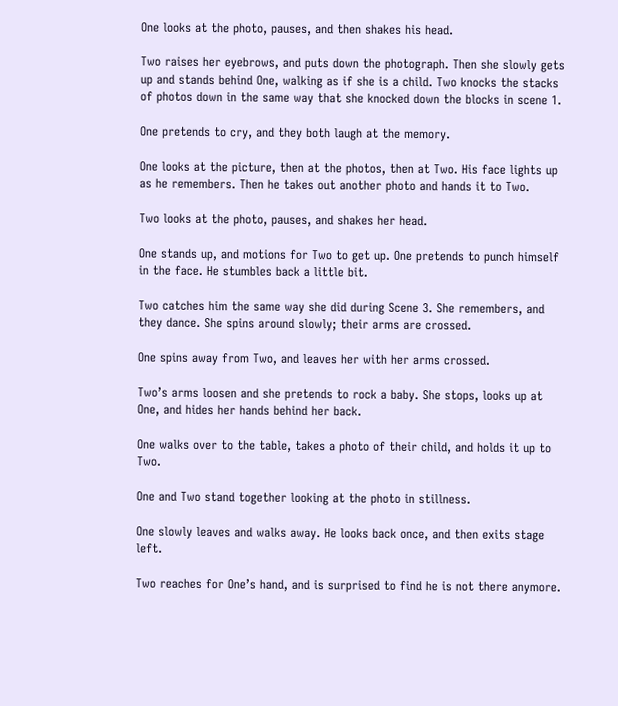One looks at the photo, pauses, and then shakes his head.

Two raises her eyebrows, and puts down the photograph. Then she slowly gets up and stands behind One, walking as if she is a child. Two knocks the stacks of photos down in the same way that she knocked down the blocks in scene 1.

One pretends to cry, and they both laugh at the memory.

One looks at the picture, then at the photos, then at Two. His face lights up as he remembers. Then he takes out another photo and hands it to Two.

Two looks at the photo, pauses, and shakes her head.

One stands up, and motions for Two to get up. One pretends to punch himself in the face. He stumbles back a little bit.

Two catches him the same way she did during Scene 3. She remembers, and they dance. She spins around slowly; their arms are crossed.

One spins away from Two, and leaves her with her arms crossed.

Two’s arms loosen and she pretends to rock a baby. She stops, looks up at One, and hides her hands behind her back.

One walks over to the table, takes a photo of their child, and holds it up to Two.

One and Two stand together looking at the photo in stillness.

One slowly leaves and walks away. He looks back once, and then exits stage left.

Two reaches for One’s hand, and is surprised to find he is not there anymore.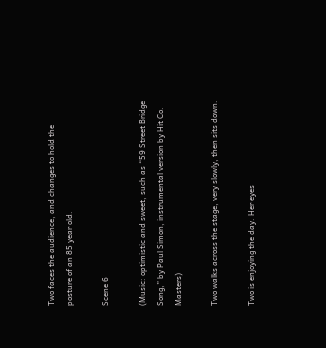Two faces the audience, and changes to hold the posture of an 85 year old.

Scene 6

(Music: optimistic and sweet, such as “59 Street Bridge Song,” by Paul Simon, instrumental version by Hit Co. Masters)

Two walks across the stage, very slowly, then sits down.

Two is enjoying the day. Her eyes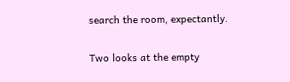search the room, expectantly.

Two looks at the empty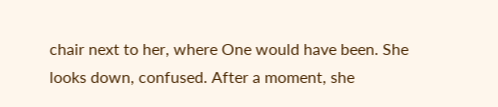chair next to her, where One would have been. She looks down, confused. After a moment, she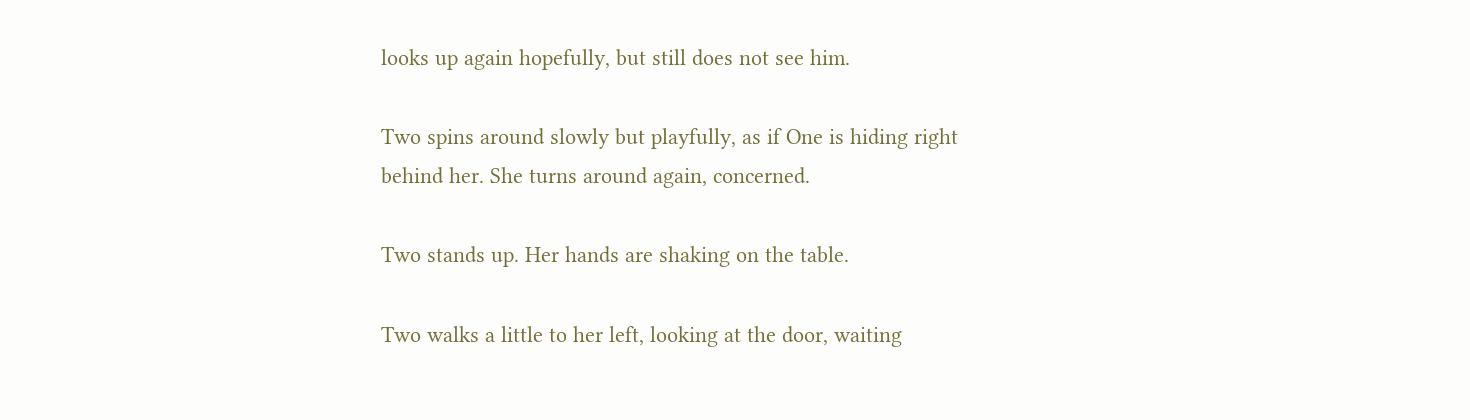looks up again hopefully, but still does not see him.

Two spins around slowly but playfully, as if One is hiding right behind her. She turns around again, concerned.

Two stands up. Her hands are shaking on the table.

Two walks a little to her left, looking at the door, waiting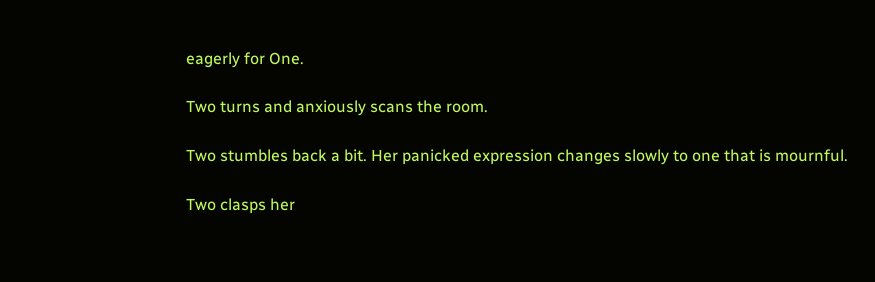eagerly for One.

Two turns and anxiously scans the room.

Two stumbles back a bit. Her panicked expression changes slowly to one that is mournful.

Two clasps her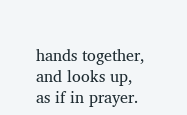hands together, and looks up, as if in prayer.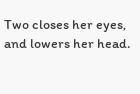Two closes her eyes, and lowers her head.